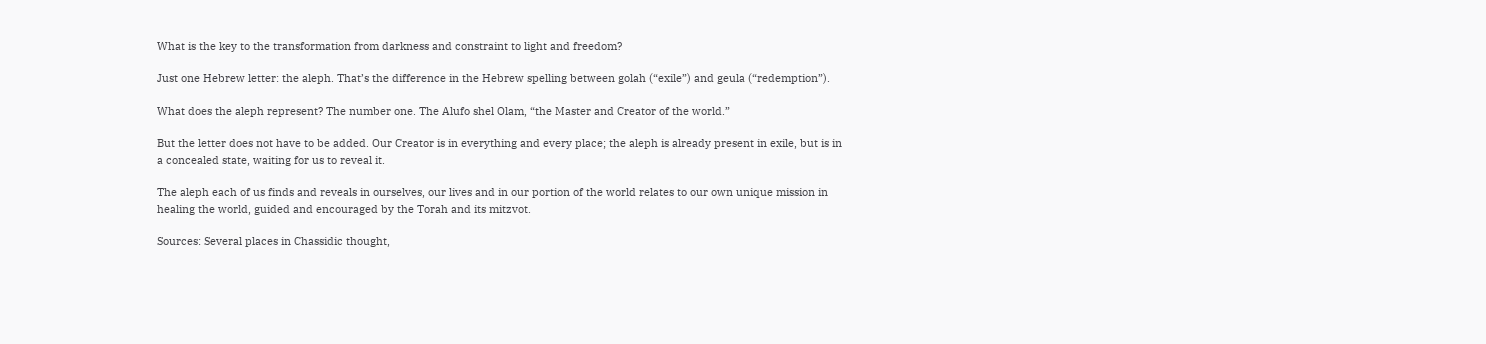What is the key to the transformation from darkness and constraint to light and freedom?

Just one Hebrew letter: the aleph. That’s the difference in the Hebrew spelling between golah (“exile”) and geula (“redemption”).

What does the aleph represent? The number one. The Alufo shel Olam, “the Master and Creator of the world.”

But the letter does not have to be added. Our Creator is in everything and every place; the aleph is already present in exile, but is in a concealed state, waiting for us to reveal it.

The aleph each of us finds and reveals in ourselves, our lives and in our portion of the world relates to our own unique mission in healing the world, guided and encouraged by the Torah and its mitzvot.

Sources: Several places in Chassidic thought,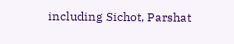including Sichot, Parshat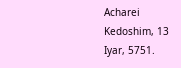Acharei Kedoshim, 13 Iyar, 5751.